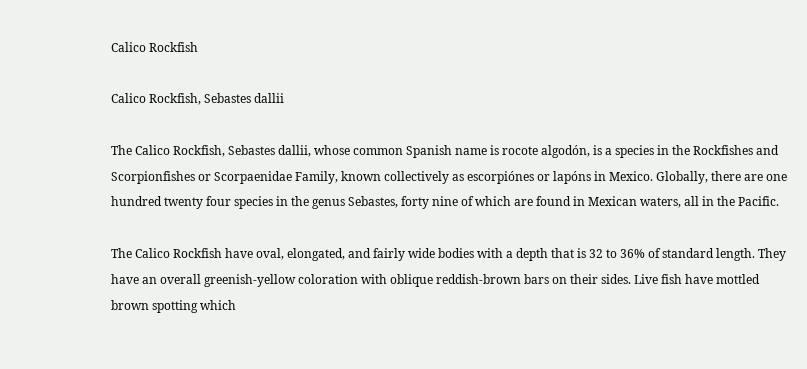Calico Rockfish

Calico Rockfish, Sebastes dallii

The Calico Rockfish, Sebastes dallii, whose common Spanish name is rocote algodón, is a species in the Rockfishes and Scorpionfishes or Scorpaenidae Family, known collectively as escorpiónes or lapóns in Mexico. Globally, there are one hundred twenty four species in the genus Sebastes, forty nine of which are found in Mexican waters, all in the Pacific.

The Calico Rockfish have oval, elongated, and fairly wide bodies with a depth that is 32 to 36% of standard length. They have an overall greenish-yellow coloration with oblique reddish-brown bars on their sides. Live fish have mottled brown spotting which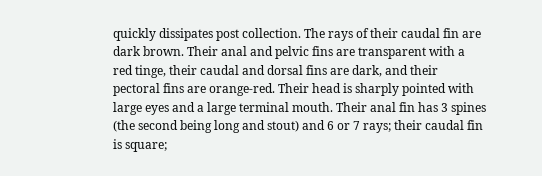quickly dissipates post collection. The rays of their caudal fin are dark brown. Their anal and pelvic fins are transparent with a red tinge, their caudal and dorsal fins are dark, and their pectoral fins are orange-red. Their head is sharply pointed with large eyes and a large terminal mouth. Their anal fin has 3 spines (the second being long and stout) and 6 or 7 rays; their caudal fin is square;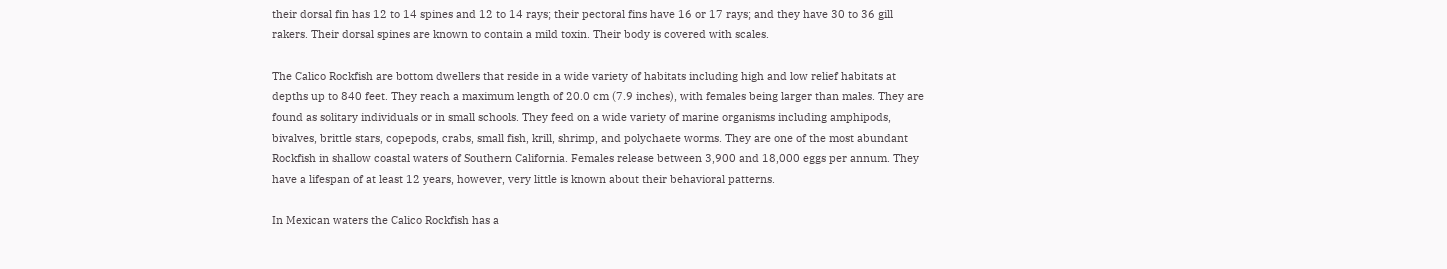their dorsal fin has 12 to 14 spines and 12 to 14 rays; their pectoral fins have 16 or 17 rays; and they have 30 to 36 gill rakers. Their dorsal spines are known to contain a mild toxin. Their body is covered with scales.

The Calico Rockfish are bottom dwellers that reside in a wide variety of habitats including high and low relief habitats at depths up to 840 feet. They reach a maximum length of 20.0 cm (7.9 inches), with females being larger than males. They are found as solitary individuals or in small schools. They feed on a wide variety of marine organisms including amphipods, bivalves, brittle stars, copepods, crabs, small fish, krill, shrimp, and polychaete worms. They are one of the most abundant Rockfish in shallow coastal waters of Southern California. Females release between 3,900 and 18,000 eggs per annum. They have a lifespan of at least 12 years, however, very little is known about their behavioral patterns.

In Mexican waters the Calico Rockfish has a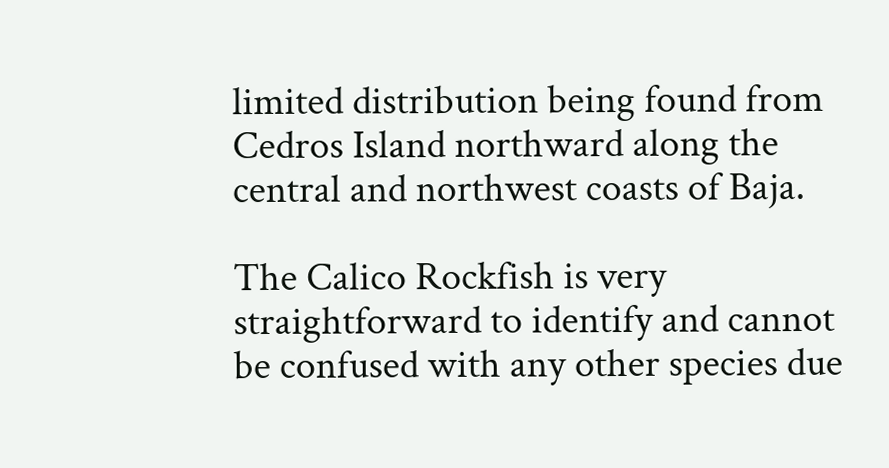limited distribution being found from Cedros Island northward along the central and northwest coasts of Baja.

The Calico Rockfish is very straightforward to identify and cannot be confused with any other species due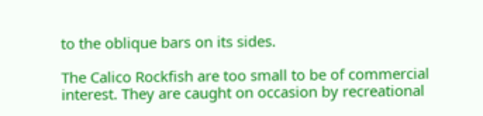to the oblique bars on its sides.

The Calico Rockfish are too small to be of commercial interest. They are caught on occasion by recreational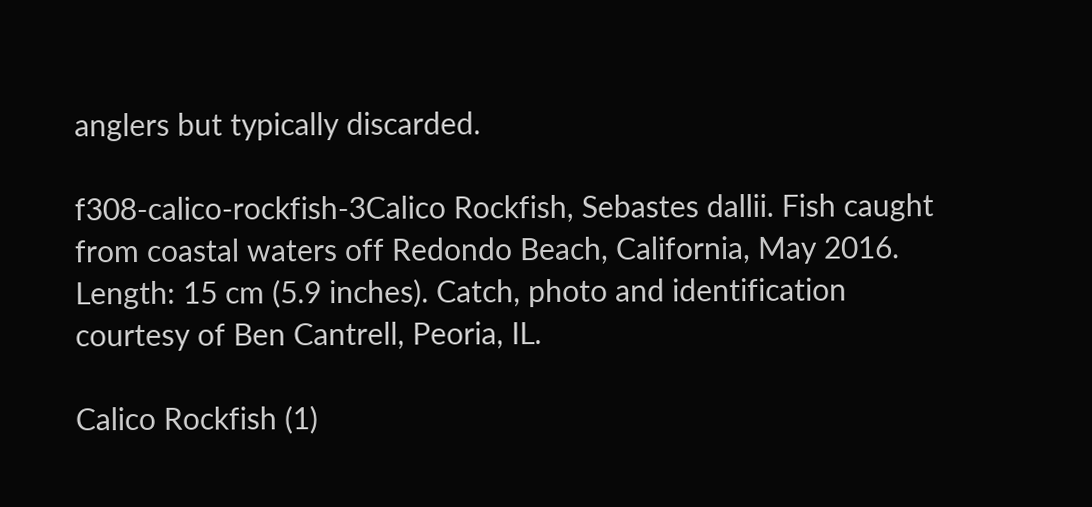anglers but typically discarded.

f308-calico-rockfish-3Calico Rockfish, Sebastes dallii. Fish caught from coastal waters off Redondo Beach, California, May 2016. Length: 15 cm (5.9 inches). Catch, photo and identification courtesy of Ben Cantrell, Peoria, IL.

Calico Rockfish (1)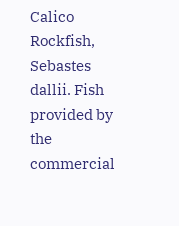Calico Rockfish, Sebastes dallii. Fish provided by the commercial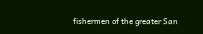fishermen of the greater San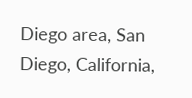Diego area, San Diego, California,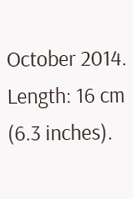October 2014. Length: 16 cm (6.3 inches).